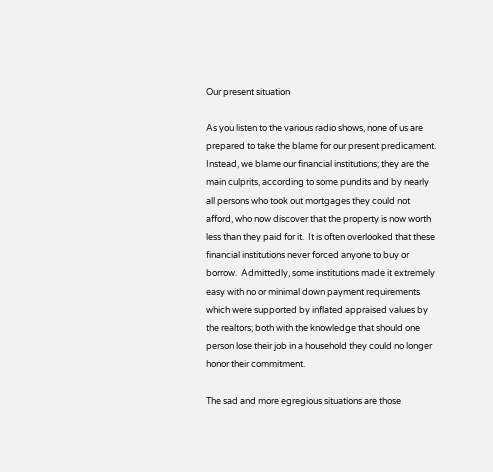Our present situation

As you listen to the various radio shows, none of us are prepared to take the blame for our present predicament.  Instead, we blame our financial institutions; they are the main culprits, according to some pundits and by nearly all persons who took out mortgages they could not afford, who now discover that the property is now worth less than they paid for it.  It is often overlooked that these financial institutions never forced anyone to buy or borrow.  Admittedly, some institutions made it extremely easy with no or minimal down payment requirements which were supported by inflated appraised values by the realtors; both with the knowledge that should one person lose their job in a household they could no longer honor their commitment.

The sad and more egregious situations are those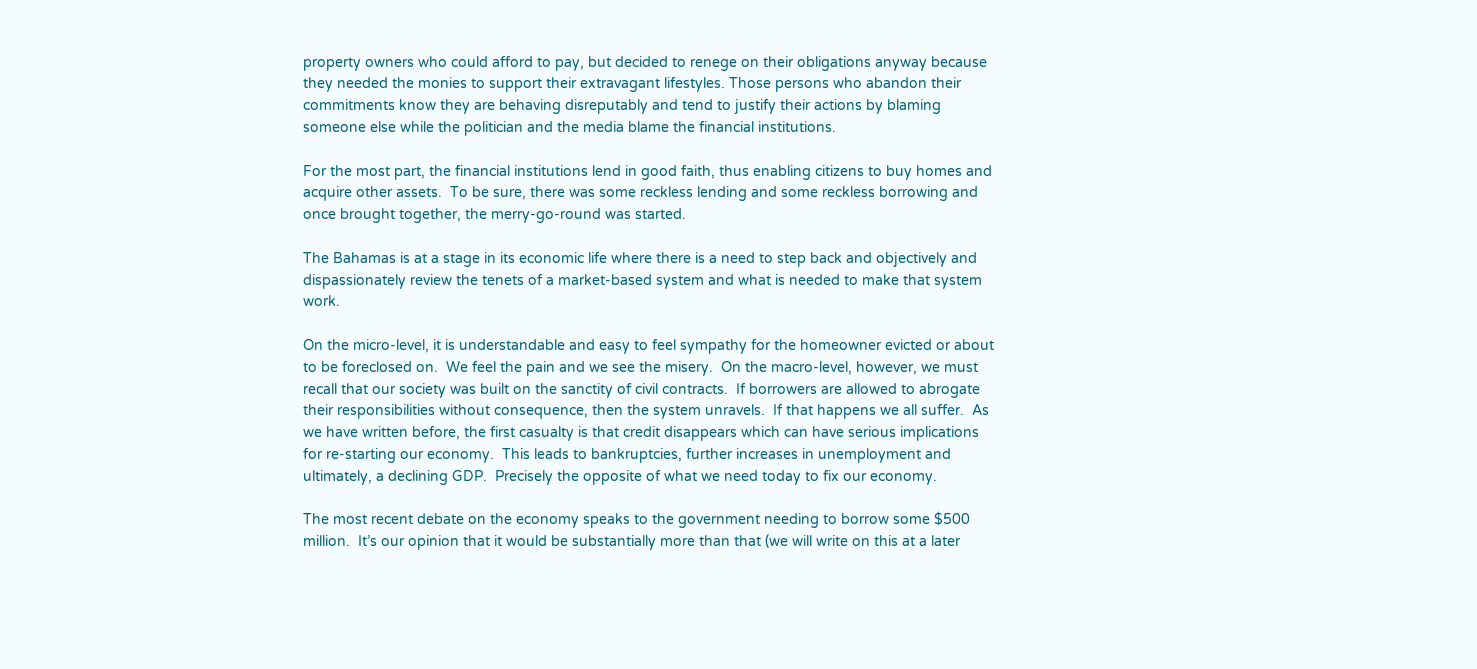property owners who could afford to pay, but decided to renege on their obligations anyway because they needed the monies to support their extravagant lifestyles. Those persons who abandon their commitments know they are behaving disreputably and tend to justify their actions by blaming someone else while the politician and the media blame the financial institutions.

For the most part, the financial institutions lend in good faith, thus enabling citizens to buy homes and acquire other assets.  To be sure, there was some reckless lending and some reckless borrowing and once brought together, the merry-go-round was started.

The Bahamas is at a stage in its economic life where there is a need to step back and objectively and dispassionately review the tenets of a market-based system and what is needed to make that system work.

On the micro-level, it is understandable and easy to feel sympathy for the homeowner evicted or about to be foreclosed on.  We feel the pain and we see the misery.  On the macro-level, however, we must recall that our society was built on the sanctity of civil contracts.  If borrowers are allowed to abrogate their responsibilities without consequence, then the system unravels.  If that happens we all suffer.  As we have written before, the first casualty is that credit disappears which can have serious implications for re-starting our economy.  This leads to bankruptcies, further increases in unemployment and ultimately, a declining GDP.  Precisely the opposite of what we need today to fix our economy.

The most recent debate on the economy speaks to the government needing to borrow some $500 million.  It’s our opinion that it would be substantially more than that (we will write on this at a later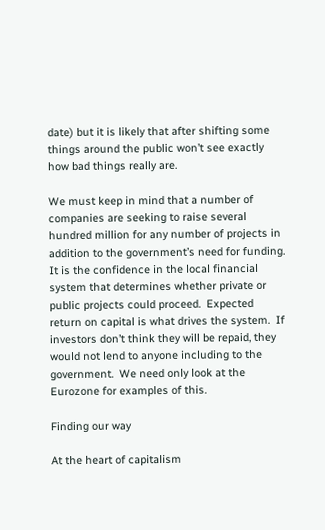date) but it is likely that after shifting some things around the public won’t see exactly how bad things really are.

We must keep in mind that a number of companies are seeking to raise several hundred million for any number of projects in addition to the government’s need for funding.  It is the confidence in the local financial system that determines whether private or public projects could proceed.  Expected return on capital is what drives the system.  If investors don’t think they will be repaid, they would not lend to anyone including to the government.  We need only look at the Eurozone for examples of this.

Finding our way

At the heart of capitalism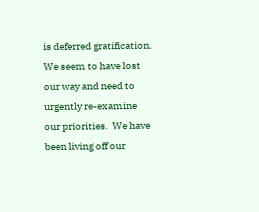is deferred gratification.  We seem to have lost our way and need to urgently re-examine our priorities.  We have been living off our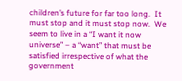children’s future for far too long.  It must stop and it must stop now.  We seem to live in a “I want it now universe” – a “want” that must be satisfied irrespective of what the government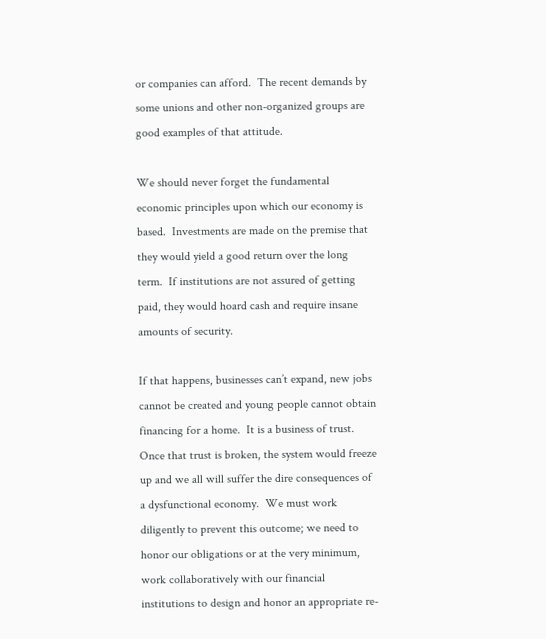or companies can afford.  The recent demands by some unions and other non-organized groups are good examples of that attitude.

We should never forget the fundamental economic principles upon which our economy is based.  Investments are made on the premise that they would yield a good return over the long term.  If institutions are not assured of getting paid, they would hoard cash and require insane amounts of security.

If that happens, businesses can’t expand, new jobs cannot be created and young people cannot obtain financing for a home.  It is a business of trust.  Once that trust is broken, the system would freeze up and we all will suffer the dire consequences of a dysfunctional economy.  We must work diligently to prevent this outcome; we need to honor our obligations or at the very minimum, work collaboratively with our financial institutions to design and honor an appropriate re-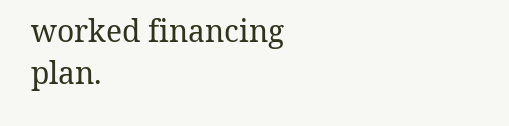worked financing plan.